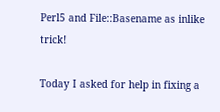Perl5 and File::Basename as inlike trick!

Today I asked for help in fixing a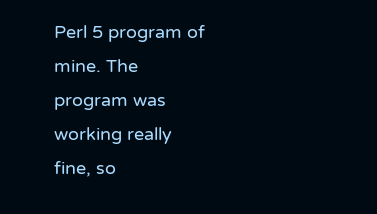Perl 5 program of mine. The program was working really fine, so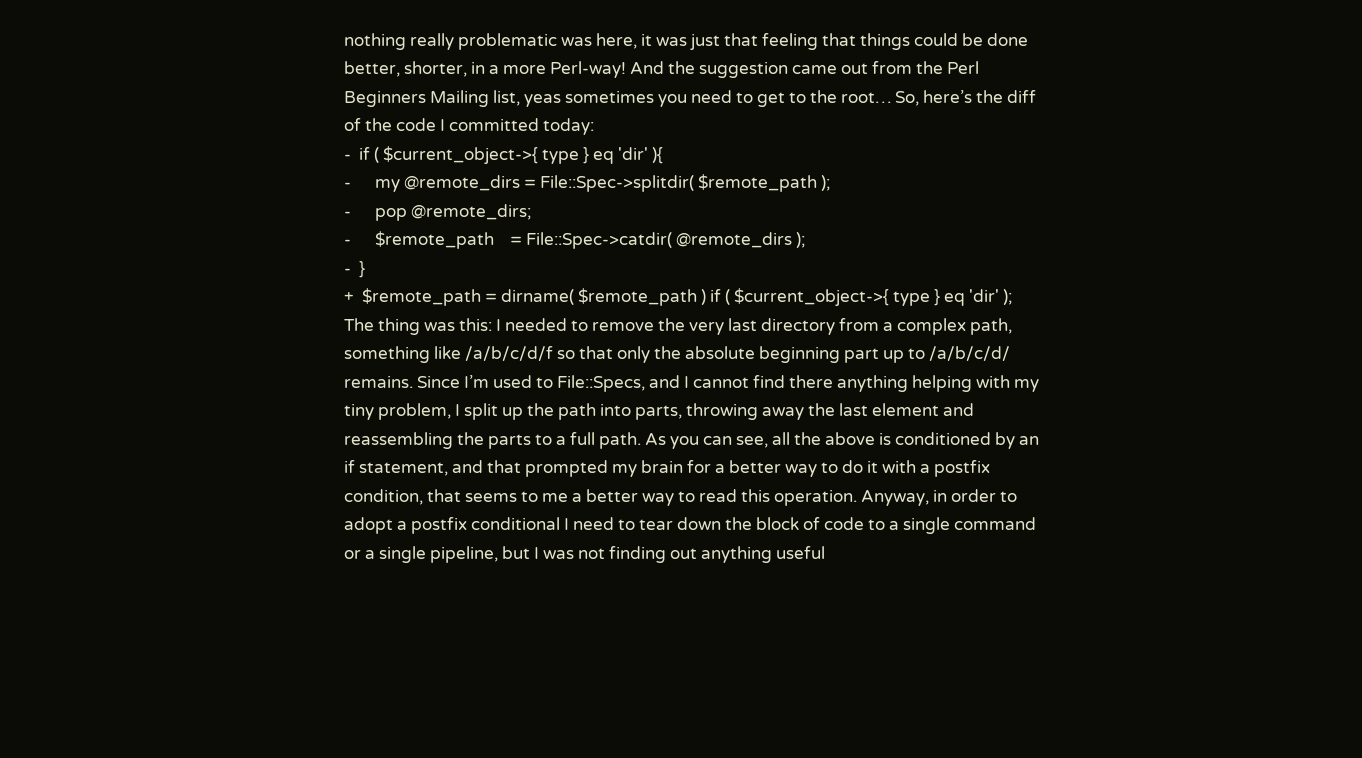nothing really problematic was here, it was just that feeling that things could be done better, shorter, in a more Perl-way! And the suggestion came out from the Perl Beginners Mailing list, yeas sometimes you need to get to the root… So, here’s the diff of the code I committed today:
-  if ( $current_object->{ type } eq 'dir' ){
-      my @remote_dirs = File::Spec->splitdir( $remote_path );
-      pop @remote_dirs;
-      $remote_path    = File::Spec->catdir( @remote_dirs );
-  }
+  $remote_path = dirname( $remote_path ) if ( $current_object->{ type } eq 'dir' );
The thing was this: I needed to remove the very last directory from a complex path, something like /a/b/c/d/f so that only the absolute beginning part up to /a/b/c/d/ remains. Since I’m used to File::Specs, and I cannot find there anything helping with my tiny problem, I split up the path into parts, throwing away the last element and reassembling the parts to a full path. As you can see, all the above is conditioned by an if statement, and that prompted my brain for a better way to do it with a postfix condition, that seems to me a better way to read this operation. Anyway, in order to adopt a postfix conditional I need to tear down the block of code to a single command or a single pipeline, but I was not finding out anything useful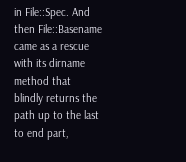in File::Spec. And then File::Basename came as a rescue with its dirname method that blindly returns the path up to the last to end part,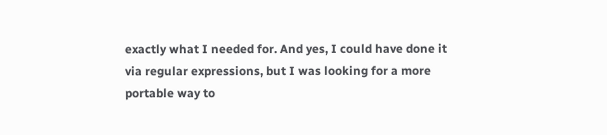exactly what I needed for. And yes, I could have done it via regular expressions, but I was looking for a more portable way to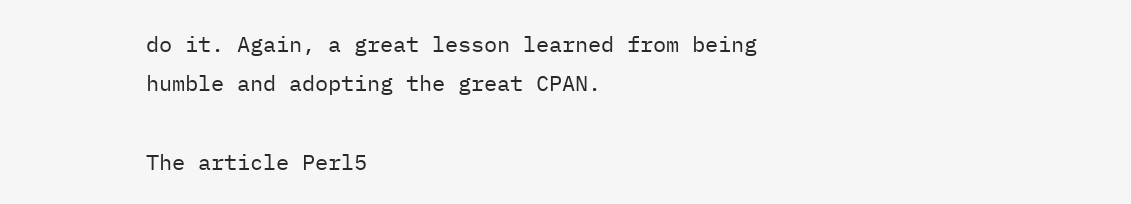do it. Again, a great lesson learned from being humble and adopting the great CPAN.

The article Perl5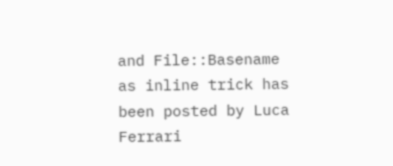and File::Basename as inline trick has been posted by Luca Ferrari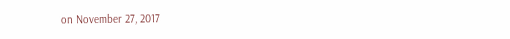on November 27, 2017